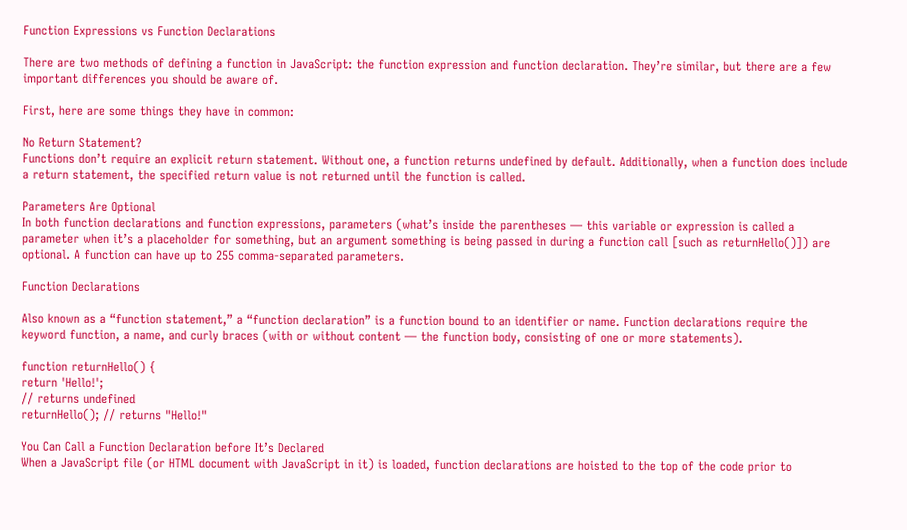Function Expressions vs Function Declarations

There are two methods of defining a function in JavaScript: the function expression and function declaration. They’re similar, but there are a few important differences you should be aware of.

First, here are some things they have in common:

No Return Statement?
Functions don’t require an explicit return statement. Without one, a function returns undefined by default. Additionally, when a function does include a return statement, the specified return value is not returned until the function is called.

Parameters Are Optional
In both function declarations and function expressions, parameters (what’s inside the parentheses — this variable or expression is called a parameter when it’s a placeholder for something, but an argument something is being passed in during a function call [such as returnHello()]) are optional. A function can have up to 255 comma-separated parameters.

Function Declarations

Also known as a “function statement,” a “function declaration” is a function bound to an identifier or name. Function declarations require the keyword function, a name, and curly braces (with or without content — the function body, consisting of one or more statements).

function returnHello() {
return 'Hello!';
// returns undefined
returnHello(); // returns "Hello!"

You Can Call a Function Declaration before It’s Declared
When a JavaScript file (or HTML document with JavaScript in it) is loaded, function declarations are hoisted to the top of the code prior to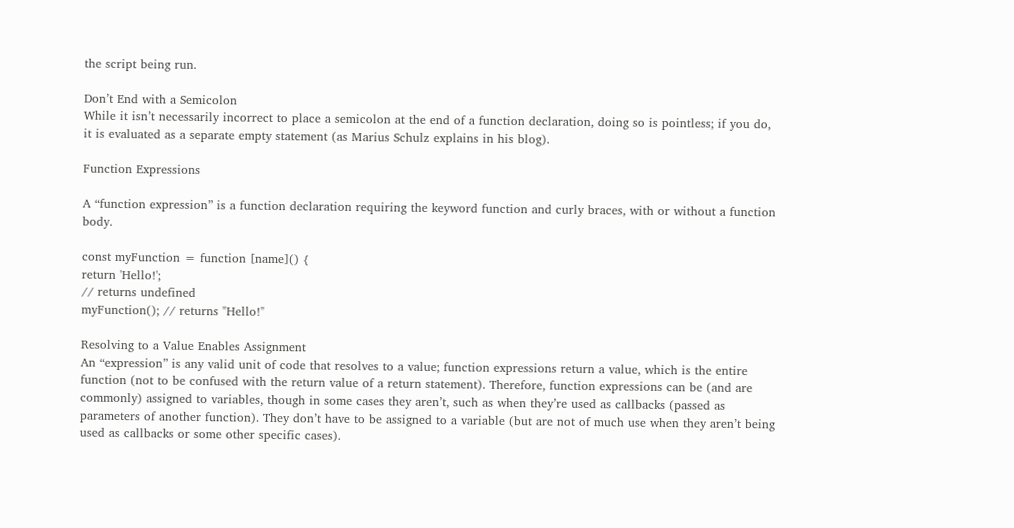the script being run.

Don’t End with a Semicolon
While it isn’t necessarily incorrect to place a semicolon at the end of a function declaration, doing so is pointless; if you do, it is evaluated as a separate empty statement (as Marius Schulz explains in his blog).

Function Expressions

A “function expression” is a function declaration requiring the keyword function and curly braces, with or without a function body.

const myFunction = function [name]() {
return 'Hello!';
// returns undefined
myFunction(); // returns "Hello!"

Resolving to a Value Enables Assignment
An “expression” is any valid unit of code that resolves to a value; function expressions return a value, which is the entire function (not to be confused with the return value of a return statement). Therefore, function expressions can be (and are commonly) assigned to variables, though in some cases they aren’t, such as when they’re used as callbacks (passed as parameters of another function). They don’t have to be assigned to a variable (but are not of much use when they aren’t being used as callbacks or some other specific cases).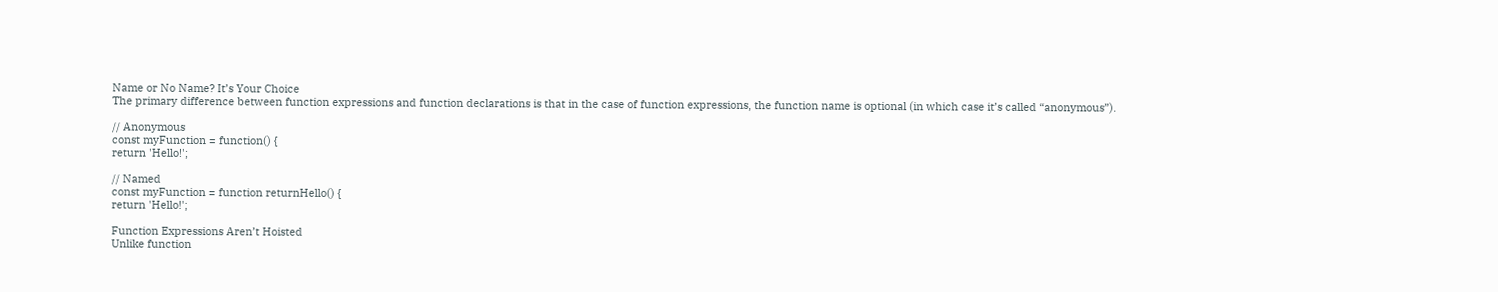Name or No Name? It’s Your Choice
The primary difference between function expressions and function declarations is that in the case of function expressions, the function name is optional (in which case it’s called “anonymous”).

// Anonymous
const myFunction = function() {
return 'Hello!';

// Named
const myFunction = function returnHello() {
return 'Hello!';

Function Expressions Aren’t Hoisted
Unlike function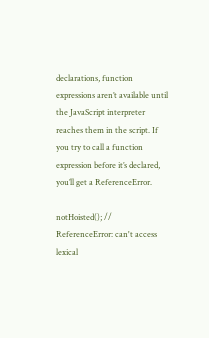declarations, function expressions aren’t available until the JavaScript interpreter reaches them in the script. If you try to call a function expression before it’s declared, you’ll get a ReferenceError.

notHoisted(); //  ReferenceError: can't access lexical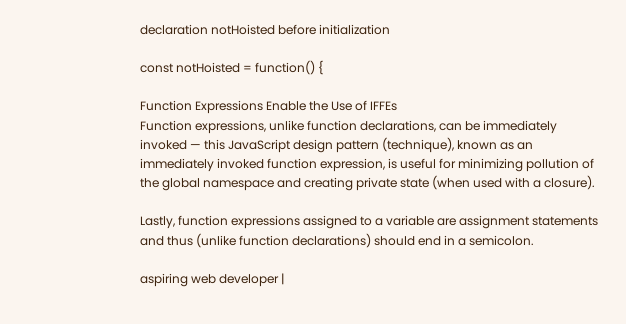declaration notHoisted before initialization

const notHoisted = function() {

Function Expressions Enable the Use of IFFEs
Function expressions, unlike function declarations, can be immediately invoked — this JavaScript design pattern (technique), known as an immediately invoked function expression, is useful for minimizing pollution of the global namespace and creating private state (when used with a closure).

Lastly, function expressions assigned to a variable are assignment statements and thus (unlike function declarations) should end in a semicolon.

aspiring web developer |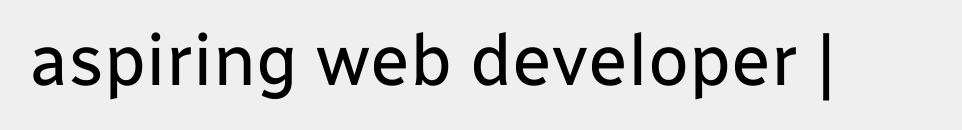aspiring web developer |